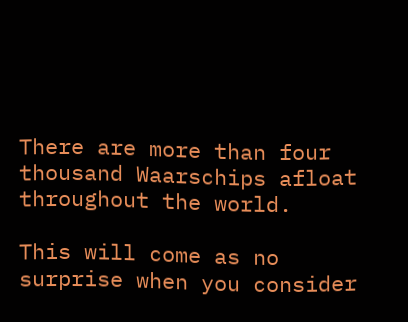There are more than four thousand Waarschips afloat throughout the world.

This will come as no surprise when you consider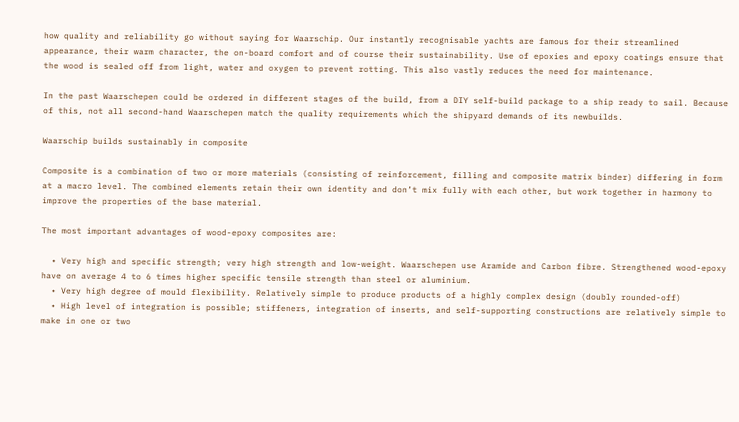how quality and reliability go without saying for Waarschip. Our instantly recognisable yachts are famous for their streamlined appearance, their warm character, the on-board comfort and of course their sustainability. Use of epoxies and epoxy coatings ensure that the wood is sealed off from light, water and oxygen to prevent rotting. This also vastly reduces the need for maintenance.

In the past Waarschepen could be ordered in different stages of the build, from a DIY self-build package to a ship ready to sail. Because of this, not all second-hand Waarschepen match the quality requirements which the shipyard demands of its newbuilds.

Waarschip builds sustainably in composite

Composite is a combination of two or more materials (consisting of reinforcement, filling and composite matrix binder) differing in form at a macro level. The combined elements retain their own identity and don’t mix fully with each other, but work together in harmony to improve the properties of the base material.

The most important advantages of wood-epoxy composites are:

  • Very high and specific strength; very high strength and low-weight. Waarschepen use Aramide and Carbon fibre. Strengthened wood-epoxy have on average 4 to 6 times higher specific tensile strength than steel or aluminium.
  • Very high degree of mould flexibility. Relatively simple to produce products of a highly complex design (doubly rounded-off)
  • High level of integration is possible; stiffeners, integration of inserts, and self-supporting constructions are relatively simple to make in one or two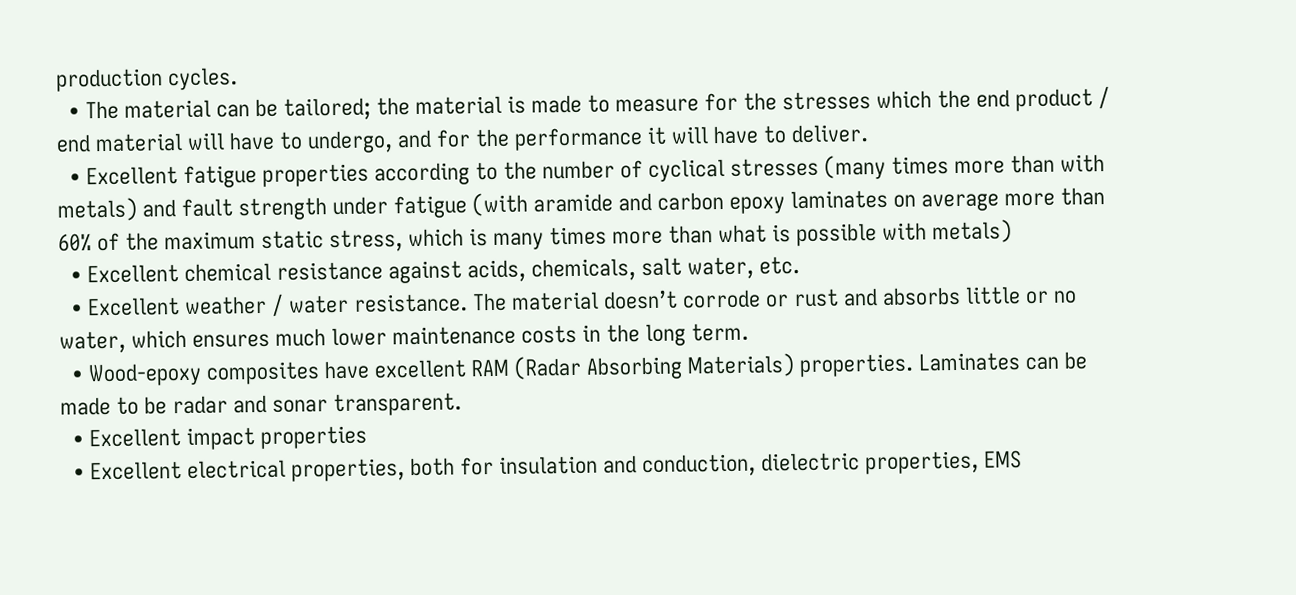production cycles.
  • The material can be tailored; the material is made to measure for the stresses which the end product / end material will have to undergo, and for the performance it will have to deliver.
  • Excellent fatigue properties according to the number of cyclical stresses (many times more than with metals) and fault strength under fatigue (with aramide and carbon epoxy laminates on average more than 60% of the maximum static stress, which is many times more than what is possible with metals)
  • Excellent chemical resistance against acids, chemicals, salt water, etc.
  • Excellent weather / water resistance. The material doesn’t corrode or rust and absorbs little or no water, which ensures much lower maintenance costs in the long term.
  • Wood-epoxy composites have excellent RAM (Radar Absorbing Materials) properties. Laminates can be made to be radar and sonar transparent.
  • Excellent impact properties
  • Excellent electrical properties, both for insulation and conduction, dielectric properties, EMS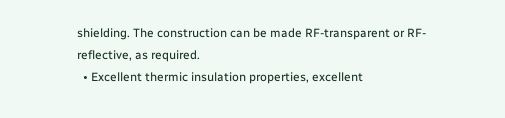shielding. The construction can be made RF-transparent or RF-reflective, as required.
  • Excellent thermic insulation properties, excellent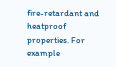fire-retardant and heatproof properties. For example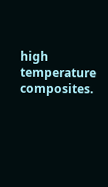high temperature composites.